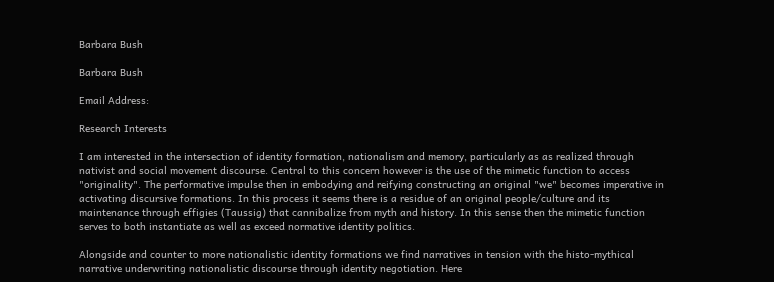Barbara Bush

Barbara Bush

Email Address:

Research Interests

I am interested in the intersection of identity formation, nationalism and memory, particularly as as realized through nativist and social movement discourse. Central to this concern however is the use of the mimetic function to access "originality". The performative impulse then in embodying and reifying constructing an original "we" becomes imperative in activating discursive formations. In this process it seems there is a residue of an original people/culture and its maintenance through effigies (Taussig) that cannibalize from myth and history. In this sense then the mimetic function serves to both instantiate as well as exceed normative identity politics.

Alongside and counter to more nationalistic identity formations we find narratives in tension with the histo-mythical narrative underwriting nationalistic discourse through identity negotiation. Here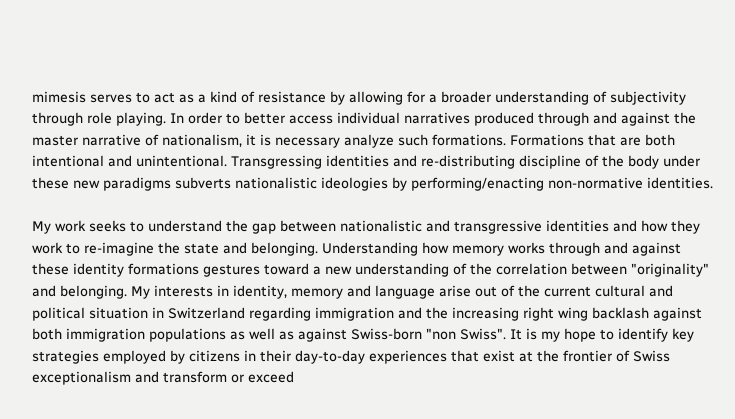mimesis serves to act as a kind of resistance by allowing for a broader understanding of subjectivity through role playing. In order to better access individual narratives produced through and against the master narrative of nationalism, it is necessary analyze such formations. Formations that are both intentional and unintentional. Transgressing identities and re-distributing discipline of the body under these new paradigms subverts nationalistic ideologies by performing/enacting non-normative identities.

My work seeks to understand the gap between nationalistic and transgressive identities and how they work to re-imagine the state and belonging. Understanding how memory works through and against these identity formations gestures toward a new understanding of the correlation between "originality" and belonging. My interests in identity, memory and language arise out of the current cultural and political situation in Switzerland regarding immigration and the increasing right wing backlash against both immigration populations as well as against Swiss-born "non Swiss". It is my hope to identify key strategies employed by citizens in their day-to-day experiences that exist at the frontier of Swiss exceptionalism and transform or exceed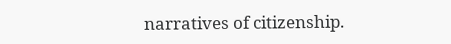narratives of citizenship.